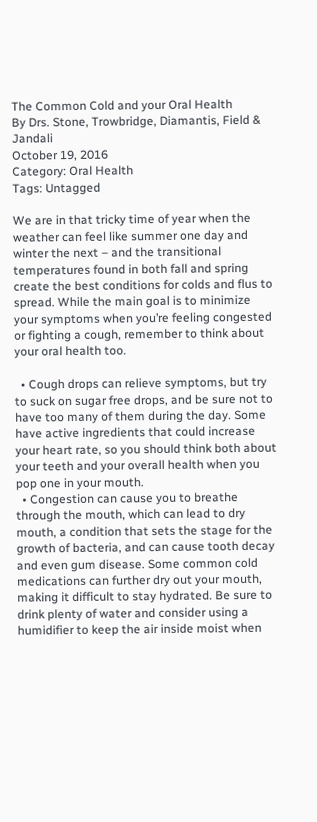The Common Cold and your Oral Health
By Drs. Stone, Trowbridge, Diamantis, Field & Jandali
October 19, 2016
Category: Oral Health
Tags: Untagged

We are in that tricky time of year when the weather can feel like summer one day and winter the next – and the transitional temperatures found in both fall and spring create the best conditions for colds and flus to spread. While the main goal is to minimize your symptoms when you’re feeling congested or fighting a cough, remember to think about your oral health too.

  • Cough drops can relieve symptoms, but try to suck on sugar free drops, and be sure not to have too many of them during the day. Some have active ingredients that could increase your heart rate, so you should think both about your teeth and your overall health when you pop one in your mouth.
  • Congestion can cause you to breathe through the mouth, which can lead to dry mouth, a condition that sets the stage for the growth of bacteria, and can cause tooth decay and even gum disease. Some common cold medications can further dry out your mouth, making it difficult to stay hydrated. Be sure to drink plenty of water and consider using a humidifier to keep the air inside moist when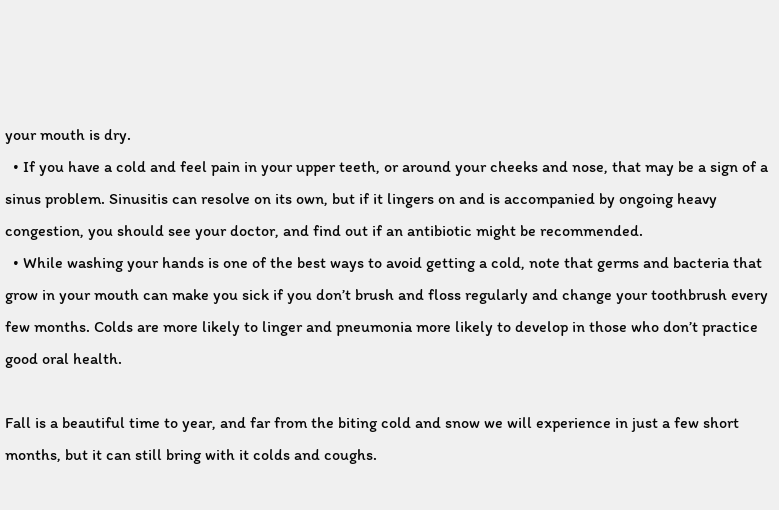your mouth is dry.
  • If you have a cold and feel pain in your upper teeth, or around your cheeks and nose, that may be a sign of a sinus problem. Sinusitis can resolve on its own, but if it lingers on and is accompanied by ongoing heavy congestion, you should see your doctor, and find out if an antibiotic might be recommended.
  • While washing your hands is one of the best ways to avoid getting a cold, note that germs and bacteria that grow in your mouth can make you sick if you don’t brush and floss regularly and change your toothbrush every few months. Colds are more likely to linger and pneumonia more likely to develop in those who don’t practice good oral health.

Fall is a beautiful time to year, and far from the biting cold and snow we will experience in just a few short months, but it can still bring with it colds and coughs.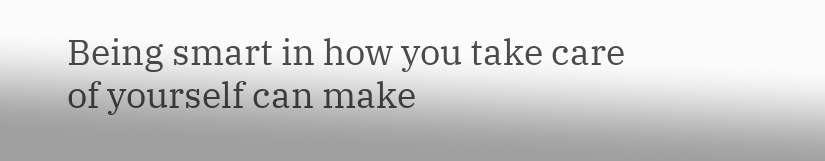Being smart in how you take care of yourself can make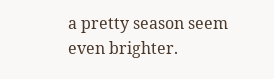a pretty season seem even brighter.